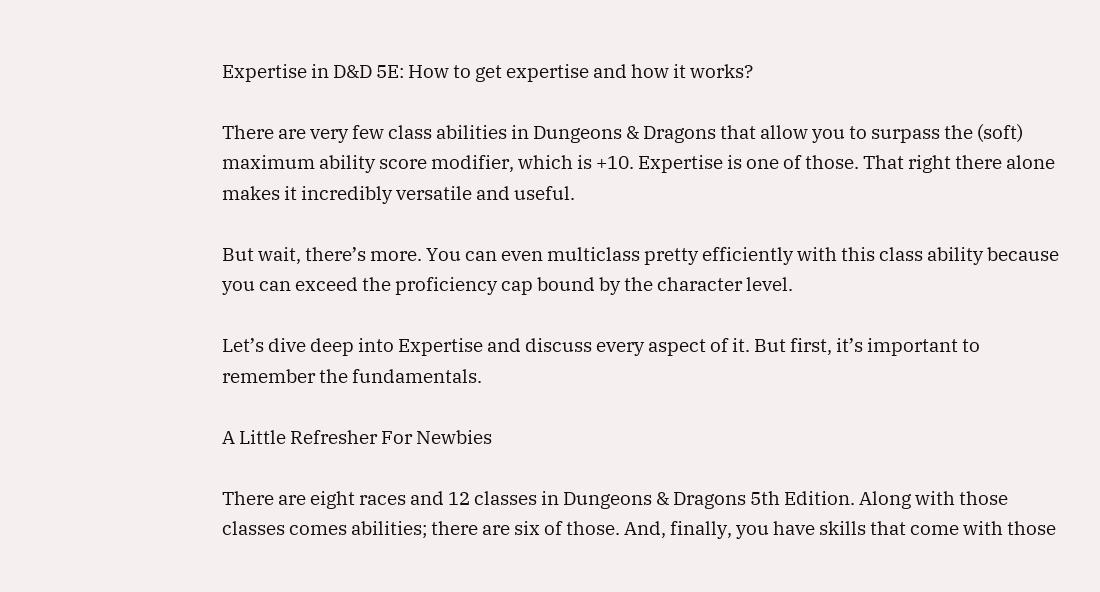Expertise in D&D 5E: How to get expertise and how it works?

There are very few class abilities in Dungeons & Dragons that allow you to surpass the (soft) maximum ability score modifier, which is +10. Expertise is one of those. That right there alone makes it incredibly versatile and useful.

But wait, there’s more. You can even multiclass pretty efficiently with this class ability because you can exceed the proficiency cap bound by the character level.

Let’s dive deep into Expertise and discuss every aspect of it. But first, it’s important to remember the fundamentals.

A Little Refresher For Newbies

There are eight races and 12 classes in Dungeons & Dragons 5th Edition. Along with those classes comes abilities; there are six of those. And, finally, you have skills that come with those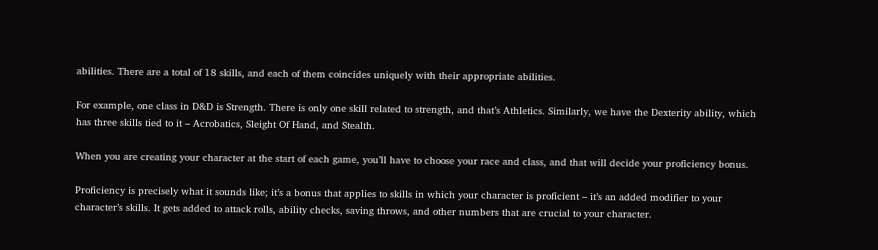abilities. There are a total of 18 skills, and each of them coincides uniquely with their appropriate abilities.

For example, one class in D&D is Strength. There is only one skill related to strength, and that’s Athletics. Similarly, we have the Dexterity ability, which has three skills tied to it – Acrobatics, Sleight Of Hand, and Stealth.

When you are creating your character at the start of each game, you’ll have to choose your race and class, and that will decide your proficiency bonus.

Proficiency is precisely what it sounds like; it’s a bonus that applies to skills in which your character is proficient – it’s an added modifier to your character’s skills. It gets added to attack rolls, ability checks, saving throws, and other numbers that are crucial to your character.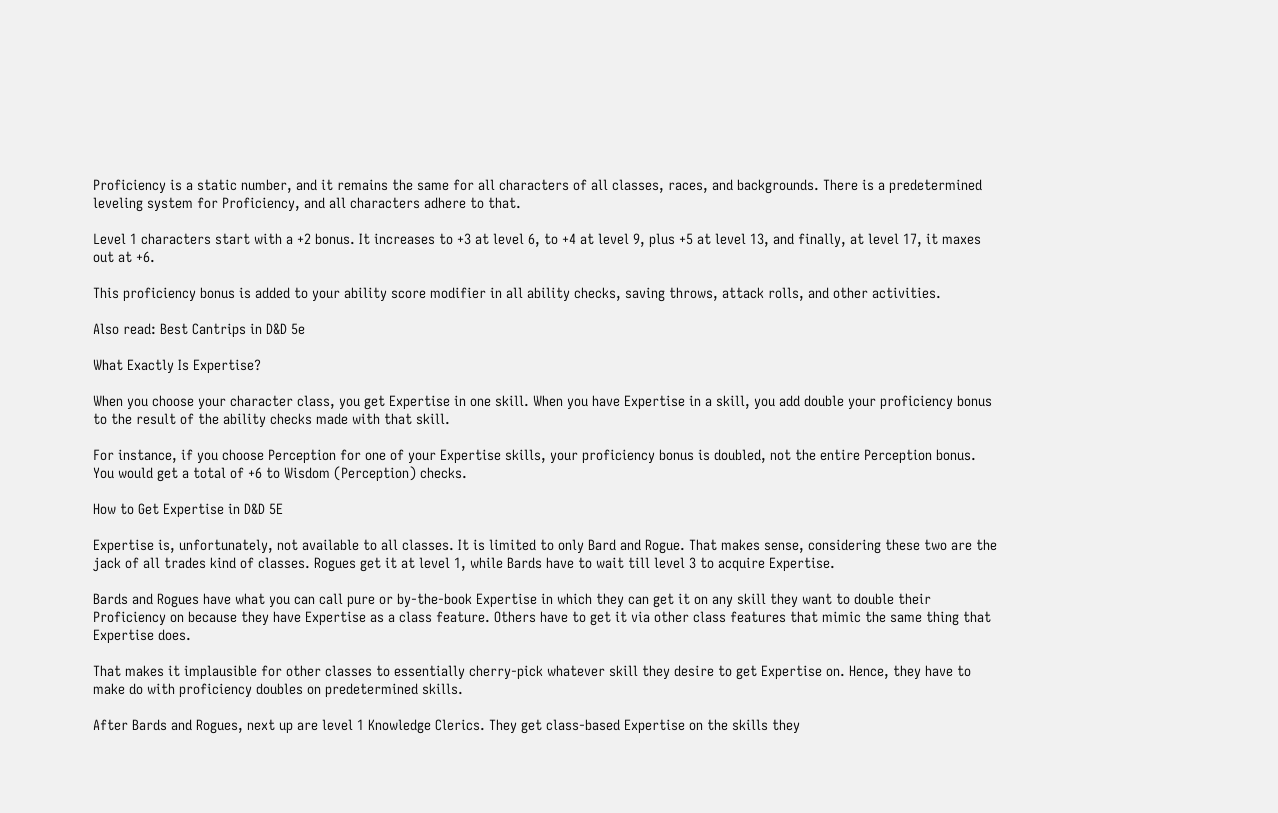Proficiency is a static number, and it remains the same for all characters of all classes, races, and backgrounds. There is a predetermined leveling system for Proficiency, and all characters adhere to that.

Level 1 characters start with a +2 bonus. It increases to +3 at level 6, to +4 at level 9, plus +5 at level 13, and finally, at level 17, it maxes out at +6.

This proficiency bonus is added to your ability score modifier in all ability checks, saving throws, attack rolls, and other activities.

Also read: Best Cantrips in D&D 5e

What Exactly Is Expertise?

When you choose your character class, you get Expertise in one skill. When you have Expertise in a skill, you add double your proficiency bonus to the result of the ability checks made with that skill.

For instance, if you choose Perception for one of your Expertise skills, your proficiency bonus is doubled, not the entire Perception bonus. You would get a total of +6 to Wisdom (Perception) checks.

How to Get Expertise in D&D 5E

Expertise is, unfortunately, not available to all classes. It is limited to only Bard and Rogue. That makes sense, considering these two are the jack of all trades kind of classes. Rogues get it at level 1, while Bards have to wait till level 3 to acquire Expertise.

Bards and Rogues have what you can call pure or by-the-book Expertise in which they can get it on any skill they want to double their Proficiency on because they have Expertise as a class feature. Others have to get it via other class features that mimic the same thing that Expertise does.

That makes it implausible for other classes to essentially cherry-pick whatever skill they desire to get Expertise on. Hence, they have to make do with proficiency doubles on predetermined skills.

After Bards and Rogues, next up are level 1 Knowledge Clerics. They get class-based Expertise on the skills they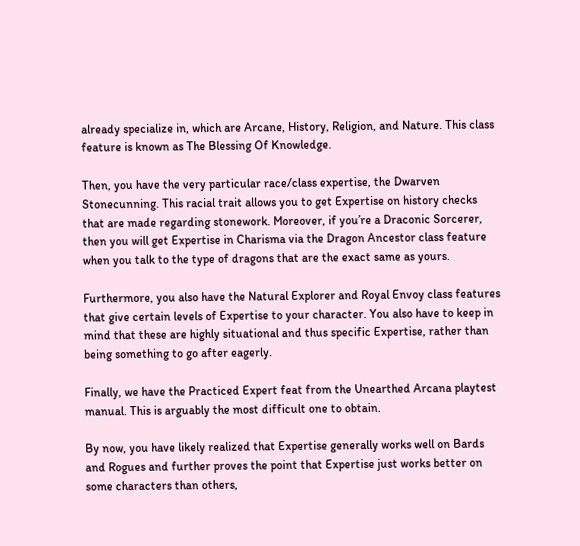already specialize in, which are Arcane, History, Religion, and Nature. This class feature is known as The Blessing Of Knowledge.

Then, you have the very particular race/class expertise, the Dwarven Stonecunning. This racial trait allows you to get Expertise on history checks that are made regarding stonework. Moreover, if you’re a Draconic Sorcerer, then you will get Expertise in Charisma via the Dragon Ancestor class feature when you talk to the type of dragons that are the exact same as yours.

Furthermore, you also have the Natural Explorer and Royal Envoy class features that give certain levels of Expertise to your character. You also have to keep in mind that these are highly situational and thus specific Expertise, rather than being something to go after eagerly.

Finally, we have the Practiced Expert feat from the Unearthed Arcana playtest manual. This is arguably the most difficult one to obtain.

By now, you have likely realized that Expertise generally works well on Bards and Rogues and further proves the point that Expertise just works better on some characters than others,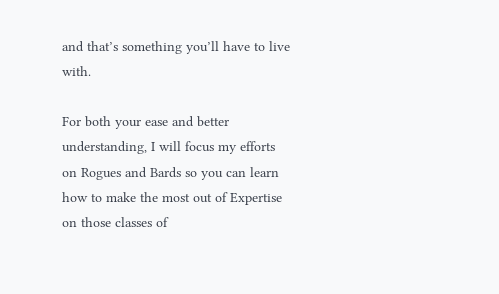and that’s something you’ll have to live with.

For both your ease and better understanding, I will focus my efforts on Rogues and Bards so you can learn how to make the most out of Expertise on those classes of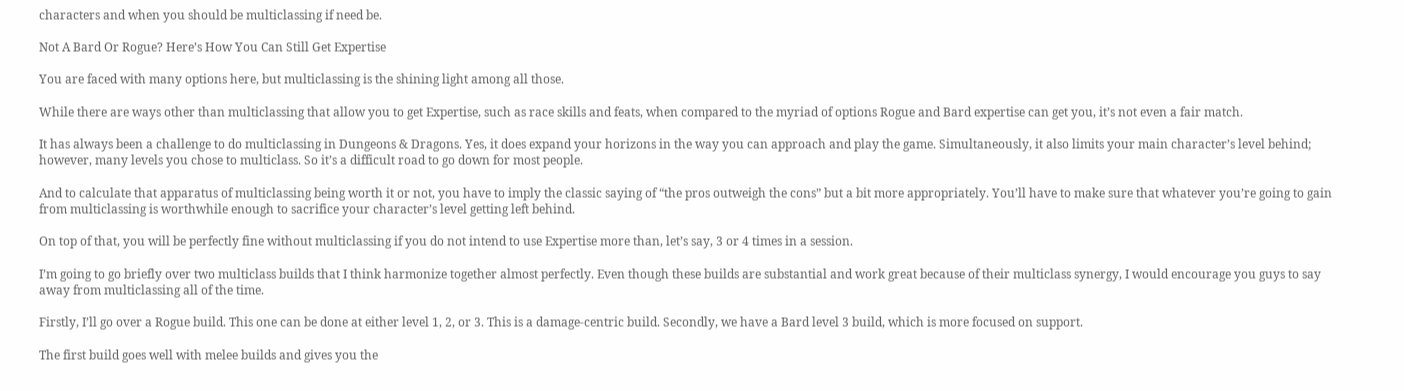characters and when you should be multiclassing if need be.

Not A Bard Or Rogue? Here’s How You Can Still Get Expertise

You are faced with many options here, but multiclassing is the shining light among all those.

While there are ways other than multiclassing that allow you to get Expertise, such as race skills and feats, when compared to the myriad of options Rogue and Bard expertise can get you, it’s not even a fair match.

It has always been a challenge to do multiclassing in Dungeons & Dragons. Yes, it does expand your horizons in the way you can approach and play the game. Simultaneously, it also limits your main character’s level behind; however, many levels you chose to multiclass. So it’s a difficult road to go down for most people.

And to calculate that apparatus of multiclassing being worth it or not, you have to imply the classic saying of “the pros outweigh the cons” but a bit more appropriately. You’ll have to make sure that whatever you’re going to gain from multiclassing is worthwhile enough to sacrifice your character’s level getting left behind.

On top of that, you will be perfectly fine without multiclassing if you do not intend to use Expertise more than, let’s say, 3 or 4 times in a session.

I’m going to go briefly over two multiclass builds that I think harmonize together almost perfectly. Even though these builds are substantial and work great because of their multiclass synergy, I would encourage you guys to say away from multiclassing all of the time.

Firstly, I’ll go over a Rogue build. This one can be done at either level 1, 2, or 3. This is a damage-centric build. Secondly, we have a Bard level 3 build, which is more focused on support.

The first build goes well with melee builds and gives you the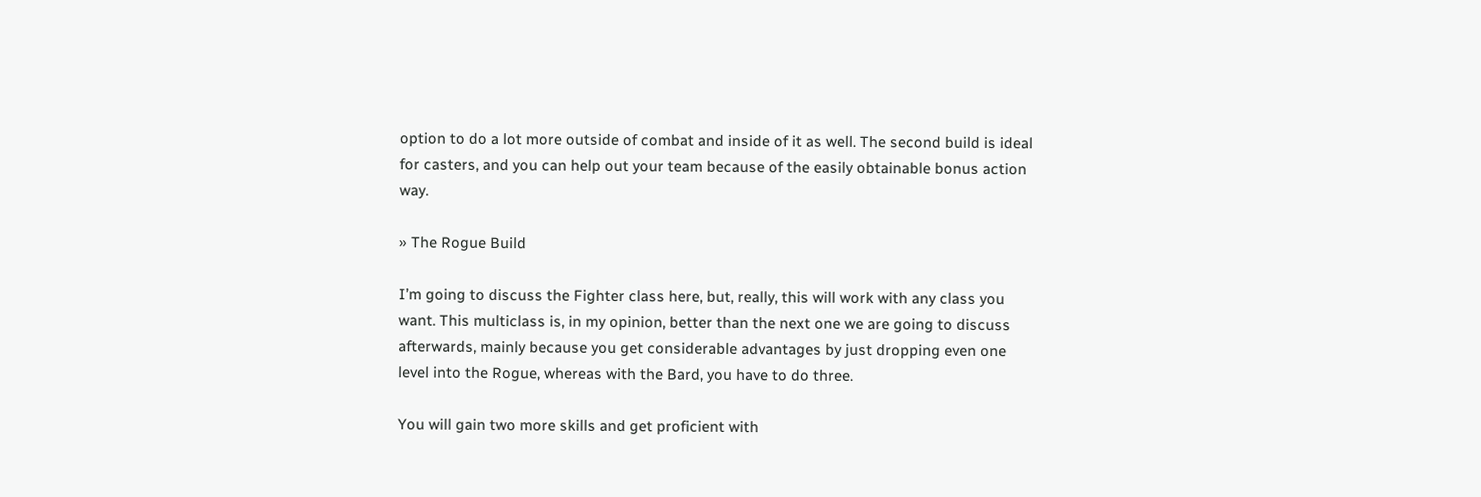option to do a lot more outside of combat and inside of it as well. The second build is ideal for casters, and you can help out your team because of the easily obtainable bonus action way.

» The Rogue Build

I’m going to discuss the Fighter class here, but, really, this will work with any class you want. This multiclass is, in my opinion, better than the next one we are going to discuss afterwards, mainly because you get considerable advantages by just dropping even one level into the Rogue, whereas with the Bard, you have to do three.

You will gain two more skills and get proficient with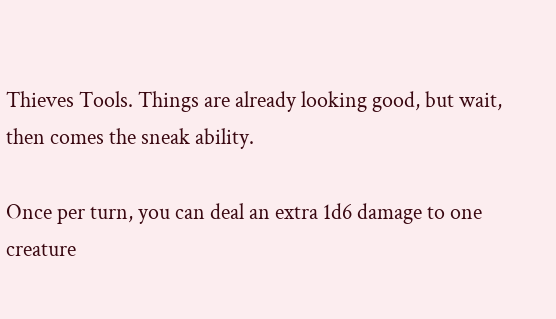Thieves Tools. Things are already looking good, but wait, then comes the sneak ability.

Once per turn, you can deal an extra 1d6 damage to one creature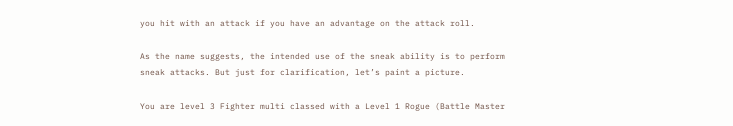you hit with an attack if you have an advantage on the attack roll.

As the name suggests, the intended use of the sneak ability is to perform sneak attacks. But just for clarification, let’s paint a picture.

You are level 3 Fighter multi classed with a Level 1 Rogue (Battle Master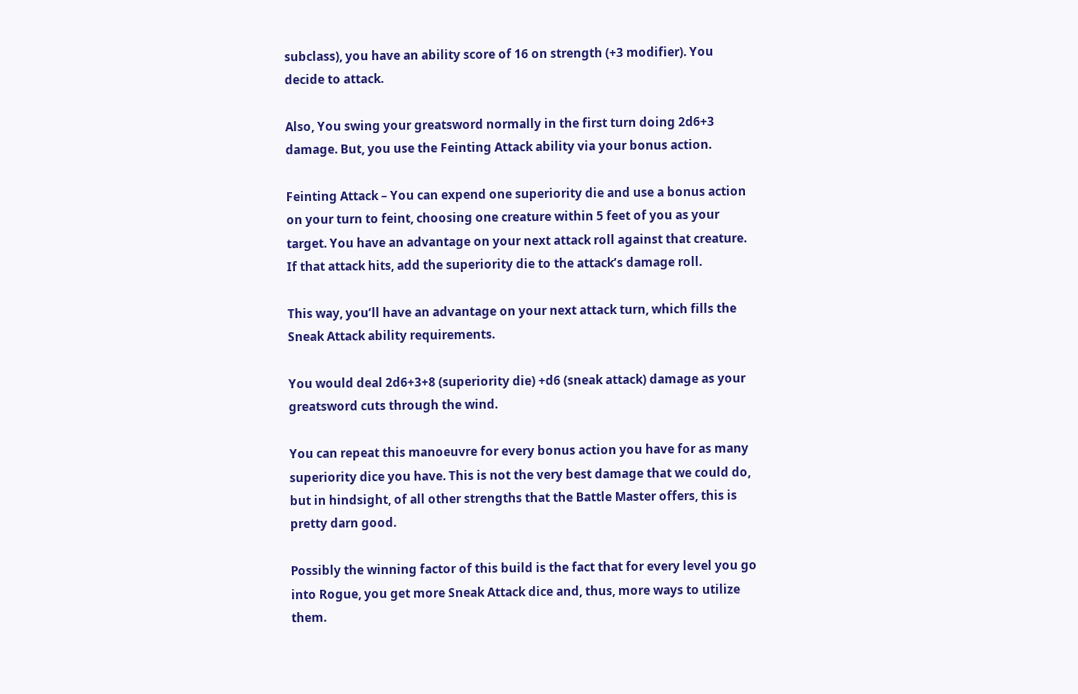subclass), you have an ability score of 16 on strength (+3 modifier). You decide to attack.

Also, You swing your greatsword normally in the first turn doing 2d6+3 damage. But, you use the Feinting Attack ability via your bonus action.

Feinting Attack – You can expend one superiority die and use a bonus action on your turn to feint, choosing one creature within 5 feet of you as your target. You have an advantage on your next attack roll against that creature. If that attack hits, add the superiority die to the attack’s damage roll.

This way, you’ll have an advantage on your next attack turn, which fills the Sneak Attack ability requirements.

You would deal 2d6+3+8 (superiority die) +d6 (sneak attack) damage as your greatsword cuts through the wind.

You can repeat this manoeuvre for every bonus action you have for as many superiority dice you have. This is not the very best damage that we could do, but in hindsight, of all other strengths that the Battle Master offers, this is pretty darn good.

Possibly the winning factor of this build is the fact that for every level you go into Rogue, you get more Sneak Attack dice and, thus, more ways to utilize them.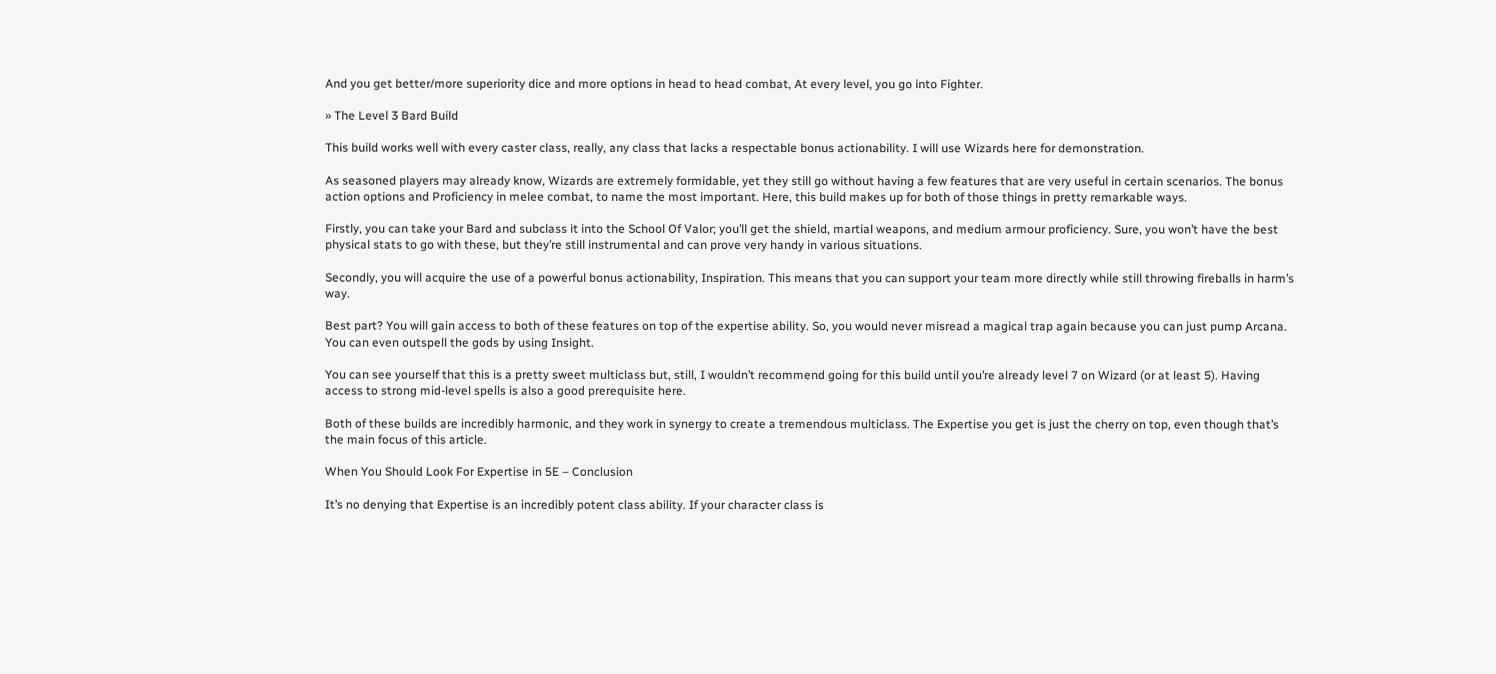And you get better/more superiority dice and more options in head to head combat, At every level, you go into Fighter.

» The Level 3 Bard Build

This build works well with every caster class, really, any class that lacks a respectable bonus actionability. I will use Wizards here for demonstration.

As seasoned players may already know, Wizards are extremely formidable, yet they still go without having a few features that are very useful in certain scenarios. The bonus action options and Proficiency in melee combat, to name the most important. Here, this build makes up for both of those things in pretty remarkable ways.

Firstly, you can take your Bard and subclass it into the School Of Valor; you’ll get the shield, martial weapons, and medium armour proficiency. Sure, you won’t have the best physical stats to go with these, but they’re still instrumental and can prove very handy in various situations.

Secondly, you will acquire the use of a powerful bonus actionability, Inspiration. This means that you can support your team more directly while still throwing fireballs in harm’s way.

Best part? You will gain access to both of these features on top of the expertise ability. So, you would never misread a magical trap again because you can just pump Arcana. You can even outspell the gods by using Insight.

You can see yourself that this is a pretty sweet multiclass but, still, I wouldn’t recommend going for this build until you’re already level 7 on Wizard (or at least 5). Having access to strong mid-level spells is also a good prerequisite here.

Both of these builds are incredibly harmonic, and they work in synergy to create a tremendous multiclass. The Expertise you get is just the cherry on top, even though that’s the main focus of this article.

When You Should Look For Expertise in 5E – Conclusion

It’s no denying that Expertise is an incredibly potent class ability. If your character class is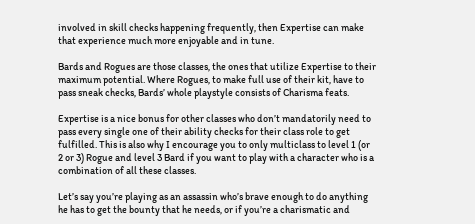involved in skill checks happening frequently, then Expertise can make that experience much more enjoyable and in tune.

Bards and Rogues are those classes, the ones that utilize Expertise to their maximum potential. Where Rogues, to make full use of their kit, have to pass sneak checks, Bards’ whole playstyle consists of Charisma feats.

Expertise is a nice bonus for other classes who don’t mandatorily need to pass every single one of their ability checks for their class role to get fulfilled. This is also why I encourage you to only multiclass to level 1 (or 2 or 3) Rogue and level 3 Bard if you want to play with a character who is a combination of all these classes.

Let’s say you’re playing as an assassin who’s brave enough to do anything he has to get the bounty that he needs, or if you’re a charismatic and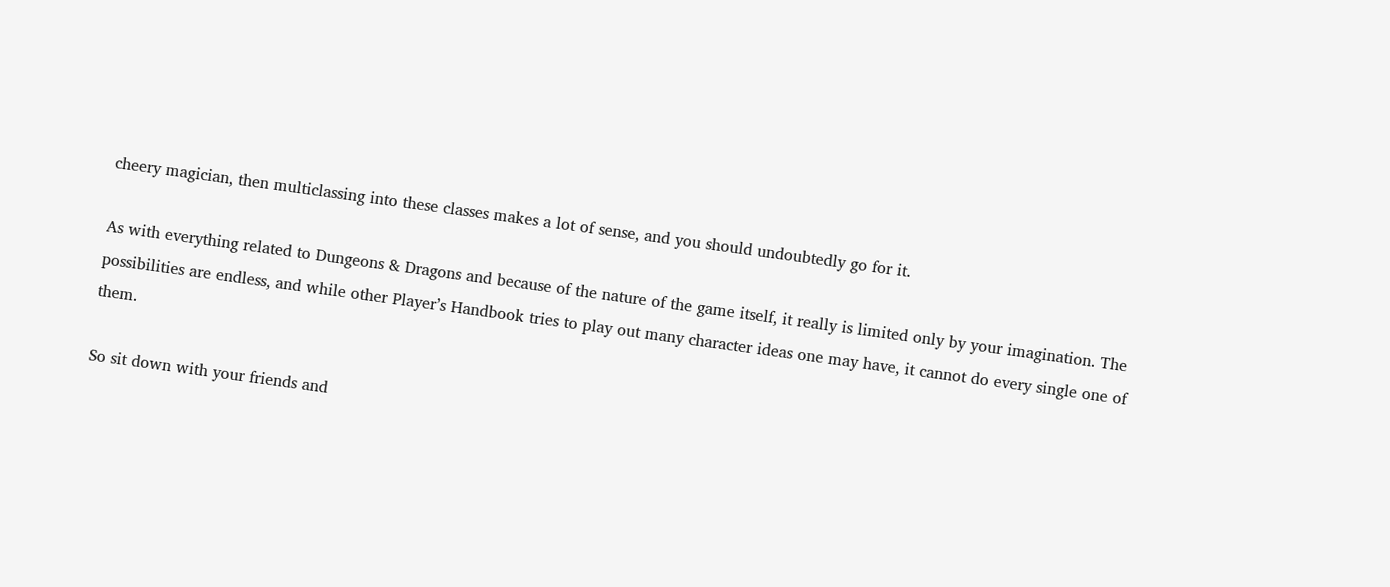cheery magician, then multiclassing into these classes makes a lot of sense, and you should undoubtedly go for it.

As with everything related to Dungeons & Dragons and because of the nature of the game itself, it really is limited only by your imagination. The possibilities are endless, and while other Player’s Handbook tries to play out many character ideas one may have, it cannot do every single one of them.

So sit down with your friends and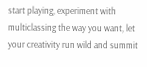start playing, experiment with multiclassing the way you want, let your creativity run wild and summit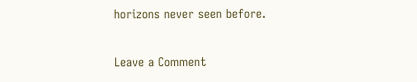horizons never seen before.

Leave a Comment